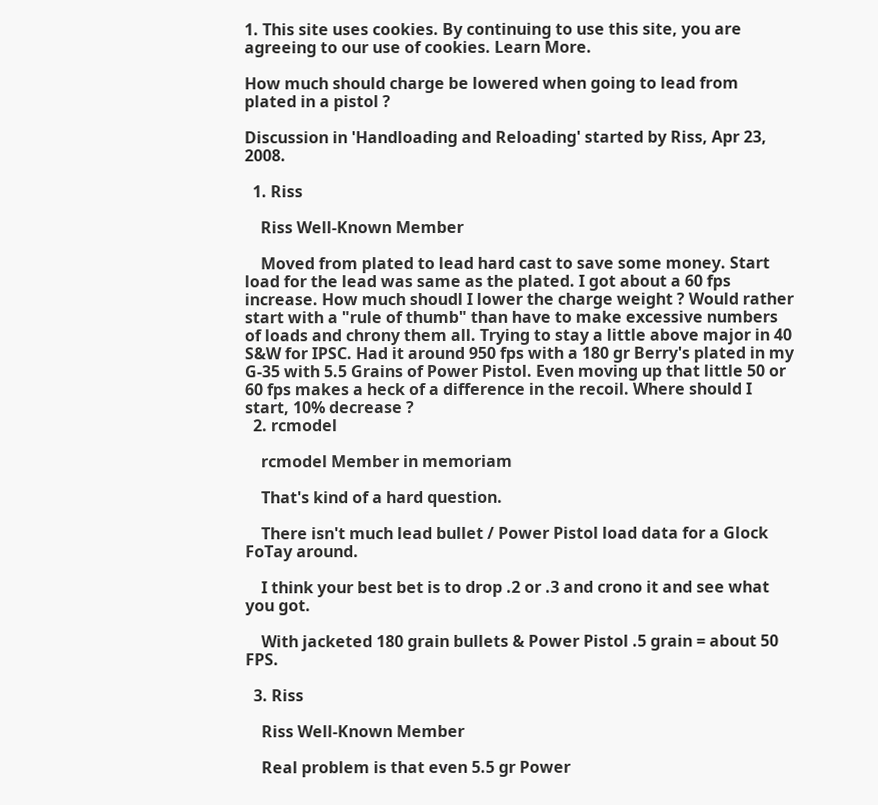1. This site uses cookies. By continuing to use this site, you are agreeing to our use of cookies. Learn More.

How much should charge be lowered when going to lead from plated in a pistol ?

Discussion in 'Handloading and Reloading' started by Riss, Apr 23, 2008.

  1. Riss

    Riss Well-Known Member

    Moved from plated to lead hard cast to save some money. Start load for the lead was same as the plated. I got about a 60 fps increase. How much shoudl I lower the charge weight ? Would rather start with a "rule of thumb" than have to make excessive numbers of loads and chrony them all. Trying to stay a little above major in 40 S&W for IPSC. Had it around 950 fps with a 180 gr Berry's plated in my G-35 with 5.5 Grains of Power Pistol. Even moving up that little 50 or 60 fps makes a heck of a difference in the recoil. Where should I start, 10% decrease ?
  2. rcmodel

    rcmodel Member in memoriam

    That's kind of a hard question.

    There isn't much lead bullet / Power Pistol load data for a Glock FoTay around.

    I think your best bet is to drop .2 or .3 and crono it and see what you got.

    With jacketed 180 grain bullets & Power Pistol .5 grain = about 50 FPS.

  3. Riss

    Riss Well-Known Member

    Real problem is that even 5.5 gr Power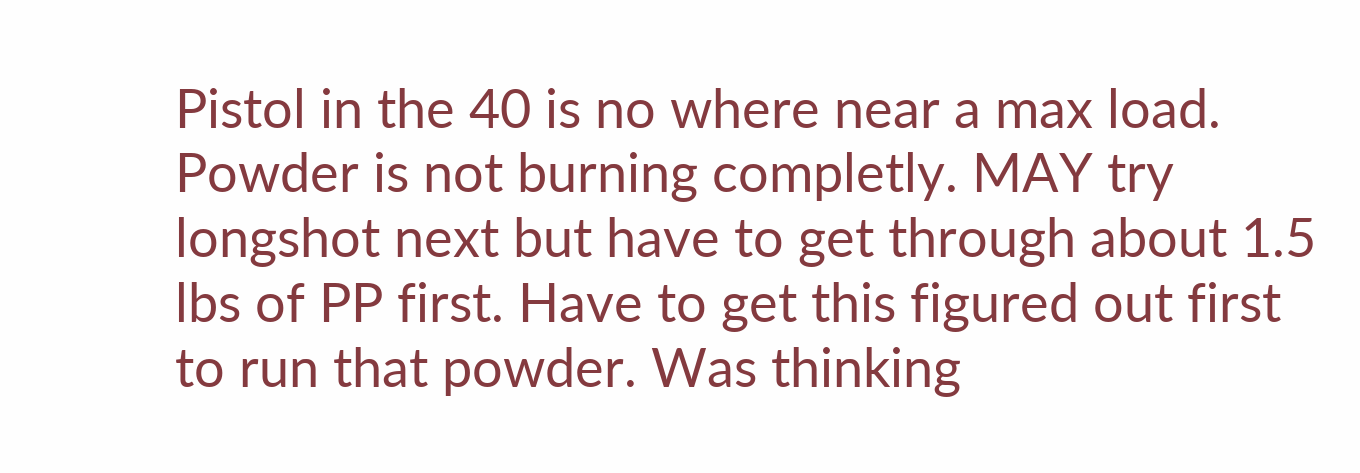Pistol in the 40 is no where near a max load. Powder is not burning completly. MAY try longshot next but have to get through about 1.5 lbs of PP first. Have to get this figured out first to run that powder. Was thinking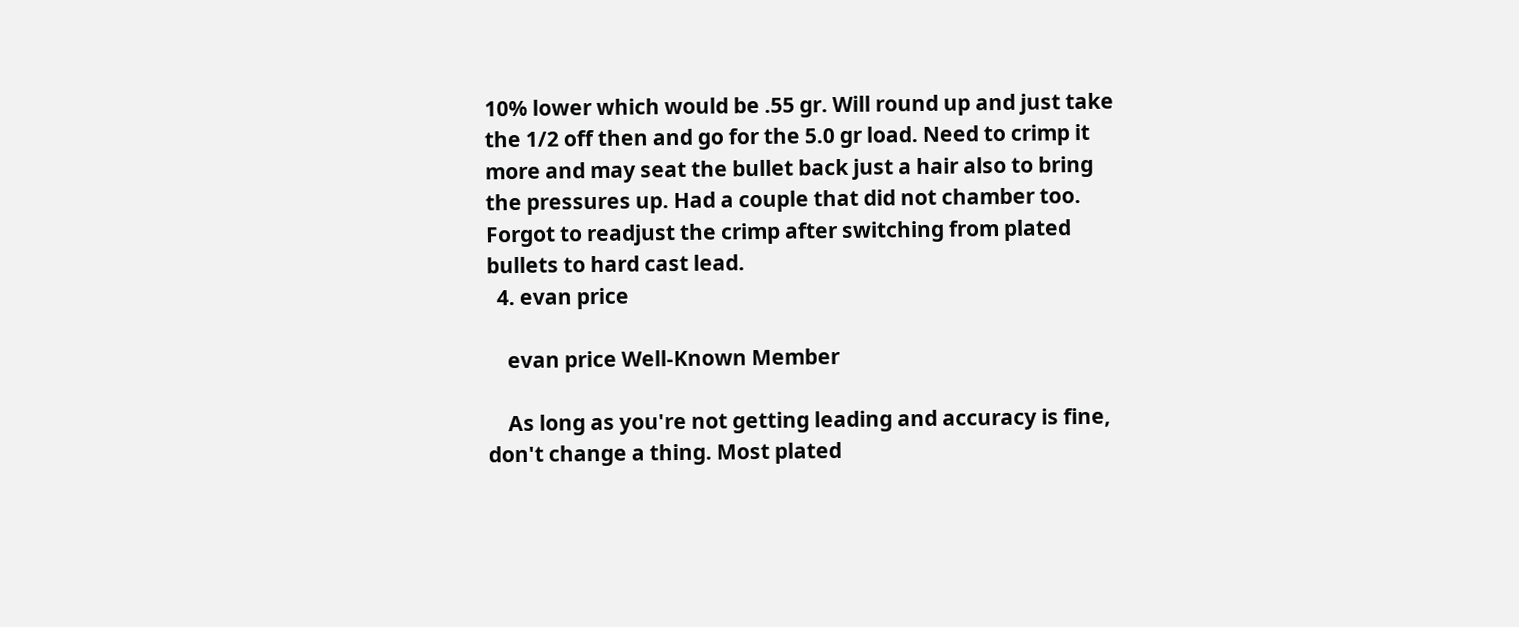10% lower which would be .55 gr. Will round up and just take the 1/2 off then and go for the 5.0 gr load. Need to crimp it more and may seat the bullet back just a hair also to bring the pressures up. Had a couple that did not chamber too. Forgot to readjust the crimp after switching from plated bullets to hard cast lead.
  4. evan price

    evan price Well-Known Member

    As long as you're not getting leading and accuracy is fine, don't change a thing. Most plated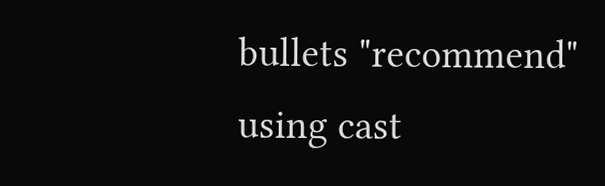bullets "recommend" using cast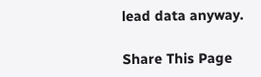lead data anyway.

Share This Page